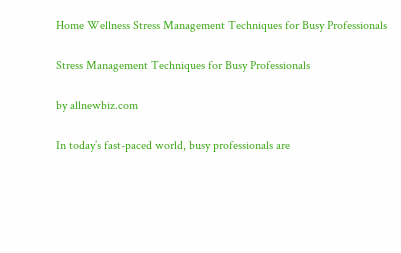Home Wellness Stress Management Techniques for Busy Professionals

Stress Management Techniques for Busy Professionals

by allnewbiz.com

In today’s fast-paced world, busy professionals are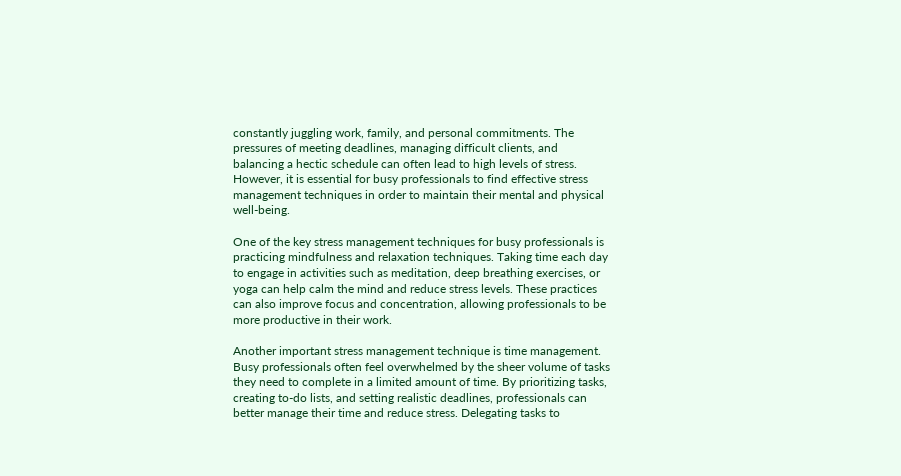constantly juggling work, family, and personal commitments. The pressures of meeting deadlines, managing difficult clients, and balancing a hectic schedule can often lead to high levels of stress. However, it is essential for busy professionals to find effective stress management techniques in order to maintain their mental and physical well-being.

One of the key stress management techniques for busy professionals is practicing mindfulness and relaxation techniques. Taking time each day to engage in activities such as meditation, deep breathing exercises, or yoga can help calm the mind and reduce stress levels. These practices can also improve focus and concentration, allowing professionals to be more productive in their work.

Another important stress management technique is time management. Busy professionals often feel overwhelmed by the sheer volume of tasks they need to complete in a limited amount of time. By prioritizing tasks, creating to-do lists, and setting realistic deadlines, professionals can better manage their time and reduce stress. Delegating tasks to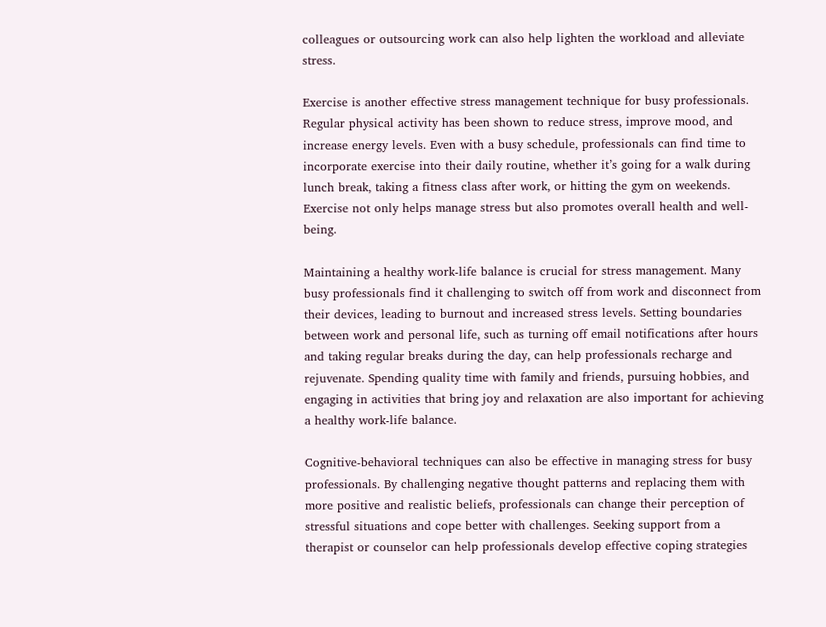colleagues or outsourcing work can also help lighten the workload and alleviate stress.

Exercise is another effective stress management technique for busy professionals. Regular physical activity has been shown to reduce stress, improve mood, and increase energy levels. Even with a busy schedule, professionals can find time to incorporate exercise into their daily routine, whether it’s going for a walk during lunch break, taking a fitness class after work, or hitting the gym on weekends. Exercise not only helps manage stress but also promotes overall health and well-being.

Maintaining a healthy work-life balance is crucial for stress management. Many busy professionals find it challenging to switch off from work and disconnect from their devices, leading to burnout and increased stress levels. Setting boundaries between work and personal life, such as turning off email notifications after hours and taking regular breaks during the day, can help professionals recharge and rejuvenate. Spending quality time with family and friends, pursuing hobbies, and engaging in activities that bring joy and relaxation are also important for achieving a healthy work-life balance.

Cognitive-behavioral techniques can also be effective in managing stress for busy professionals. By challenging negative thought patterns and replacing them with more positive and realistic beliefs, professionals can change their perception of stressful situations and cope better with challenges. Seeking support from a therapist or counselor can help professionals develop effective coping strategies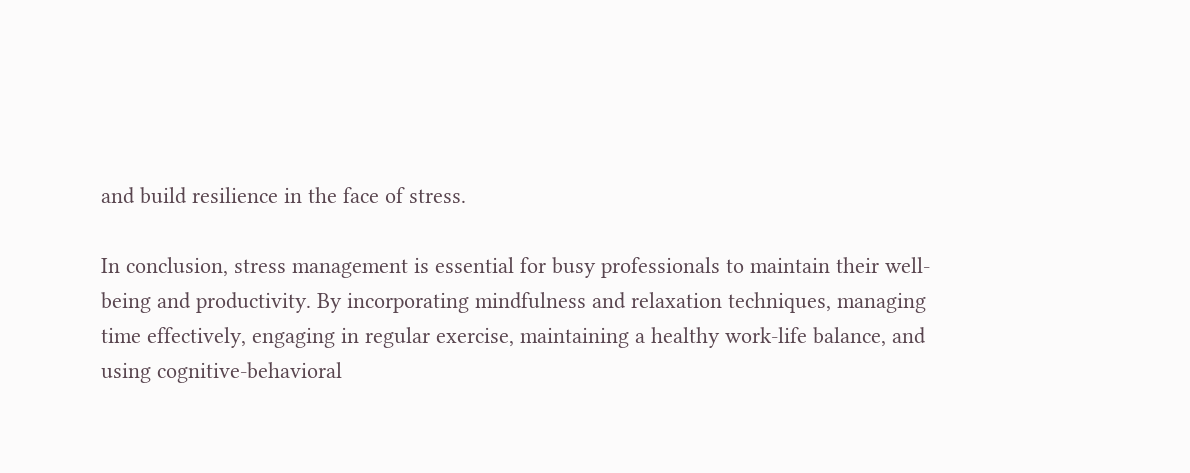and build resilience in the face of stress.

In conclusion, stress management is essential for busy professionals to maintain their well-being and productivity. By incorporating mindfulness and relaxation techniques, managing time effectively, engaging in regular exercise, maintaining a healthy work-life balance, and using cognitive-behavioral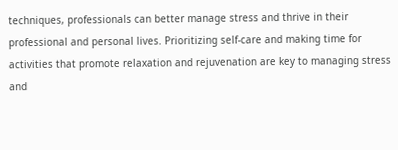techniques, professionals can better manage stress and thrive in their professional and personal lives. Prioritizing self-care and making time for activities that promote relaxation and rejuvenation are key to managing stress and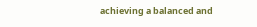achieving a balanced and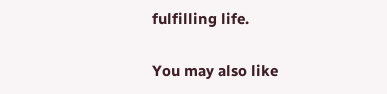fulfilling life.

You may also like